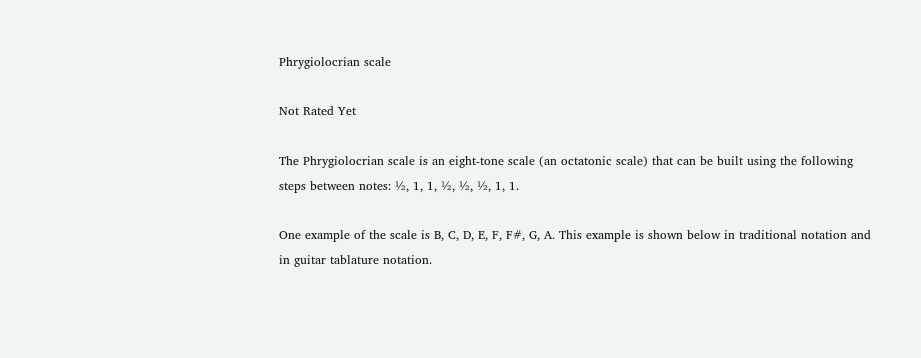Phrygiolocrian scale

Not Rated Yet

The Phrygiolocrian scale is an eight-tone scale (an octatonic scale) that can be built using the following steps between notes: ½, 1, 1, ½, ½, ½, 1, 1.

One example of the scale is B, C, D, E, F, F#, G, A. This example is shown below in traditional notation and in guitar tablature notation.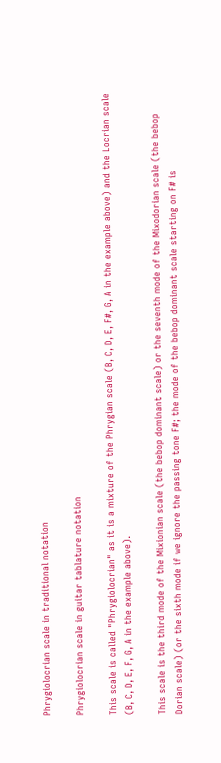Phrygiolocrian scale in traditional notation

Phrygiolocrian scale in guitar tablature notation

This scale is called "Phrygiolocrian" as it is a mixture of the Phrygian scale (B, C, D, E, F#, G, A in the example above) and the Locrian scale (B, C, D, E, F, G, A in the example above).

This scale is the third mode of the Mixionian scale (the bebop dominant scale) or the seventh mode of the Mixodorian scale (the bebop Dorian scale) (or the sixth mode if we ignore the passing tone F#; the mode of the bebop dominant scale starting on F# is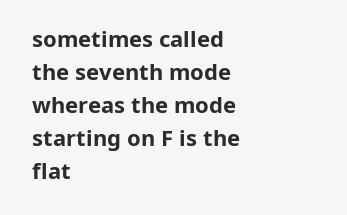sometimes called the seventh mode whereas the mode starting on F is the flat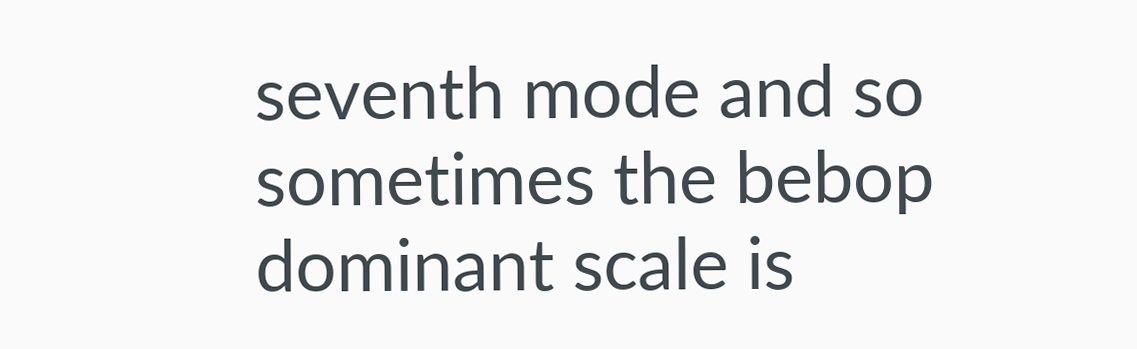seventh mode and so sometimes the bebop dominant scale is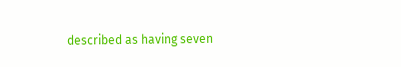described as having seven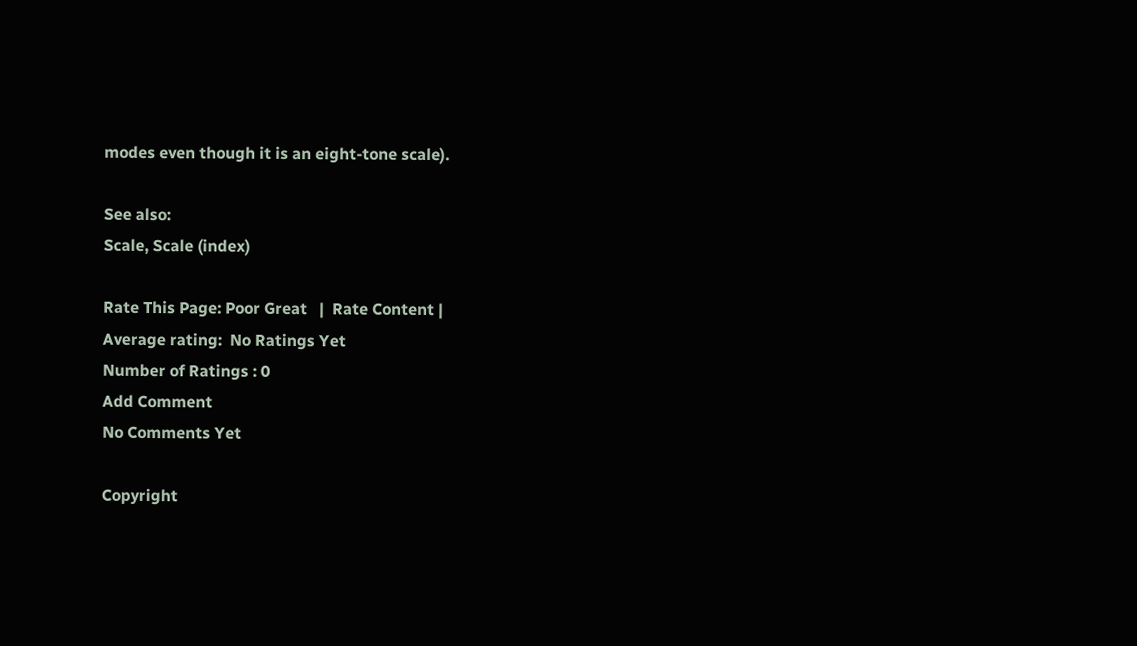modes even though it is an eight-tone scale).

See also:
Scale, Scale (index)

Rate This Page: Poor Great   |  Rate Content |
Average rating:  No Ratings Yet
Number of Ratings : 0
Add Comment
No Comments Yet

Copyright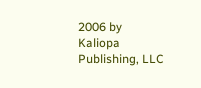2006 by Kaliopa Publishing, LLC